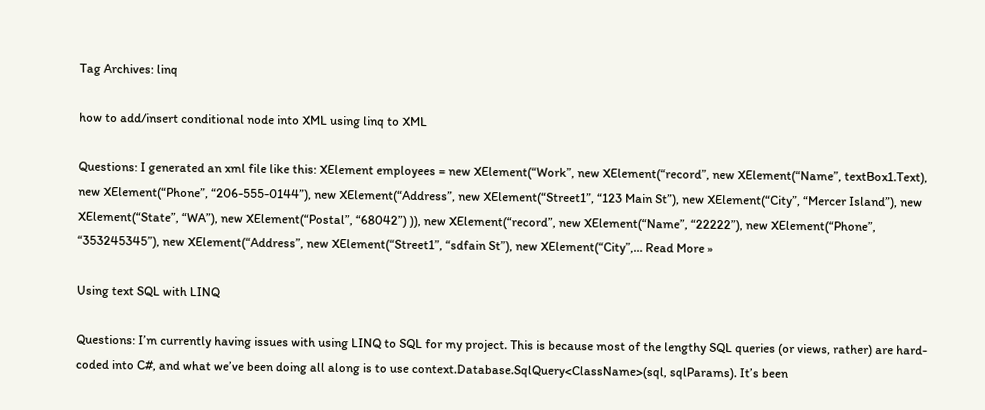Tag Archives: linq

how to add/insert conditional node into XML using linq to XML

Questions: I generated an xml file like this: XElement employees = new XElement(“Work”, new XElement(“record”, new XElement(“Name”, textBox1.Text), new XElement(“Phone”, “206-555-0144”), new XElement(“Address”, new XElement(“Street1”, “123 Main St”), new XElement(“City”, “Mercer Island”), new XElement(“State”, “WA”), new XElement(“Postal”, “68042”) )), new XElement(“record”, new XElement(“Name”, “22222”), new XElement(“Phone”, “353245345”), new XElement(“Address”, new XElement(“Street1”, “sdfain St”), new XElement(“City”,… Read More »

Using text SQL with LINQ

Questions: I’m currently having issues with using LINQ to SQL for my project. This is because most of the lengthy SQL queries (or views, rather) are hard-coded into C#, and what we’ve been doing all along is to use context.Database.SqlQuery<ClassName>(sql, sqlParams). It’s been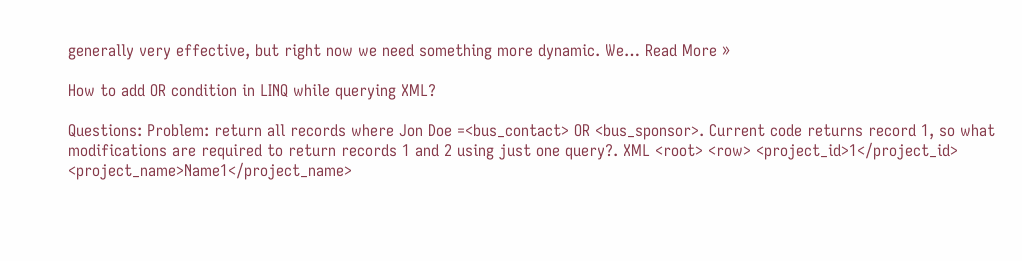generally very effective, but right now we need something more dynamic. We… Read More »

How to add OR condition in LINQ while querying XML?

Questions: Problem: return all records where Jon Doe =<bus_contact> OR <bus_sponsor>. Current code returns record 1, so what modifications are required to return records 1 and 2 using just one query?. XML <root> <row> <project_id>1</project_id> <project_name>Name1</project_name>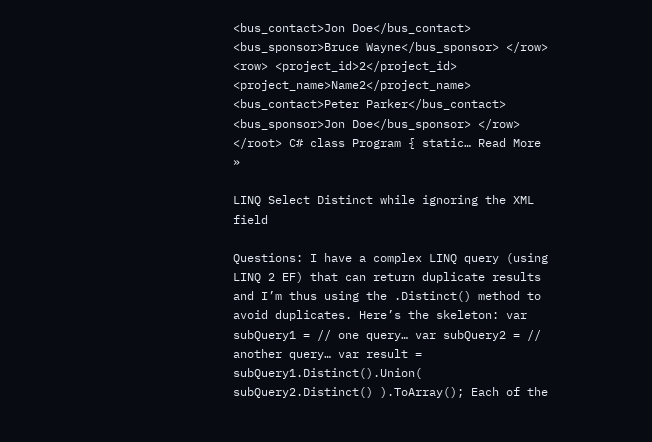<bus_contact>Jon Doe</bus_contact> <bus_sponsor>Bruce Wayne</bus_sponsor> </row> <row> <project_id>2</project_id> <project_name>Name2</project_name> <bus_contact>Peter Parker</bus_contact> <bus_sponsor>Jon Doe</bus_sponsor> </row> </root> C# class Program { static… Read More »

LINQ Select Distinct while ignoring the XML field

Questions: I have a complex LINQ query (using LINQ 2 EF) that can return duplicate results and I’m thus using the .Distinct() method to avoid duplicates. Here’s the skeleton: var subQuery1 = // one query… var subQuery2 = // another query… var result = subQuery1.Distinct().Union( subQuery2.Distinct() ).ToArray(); Each of the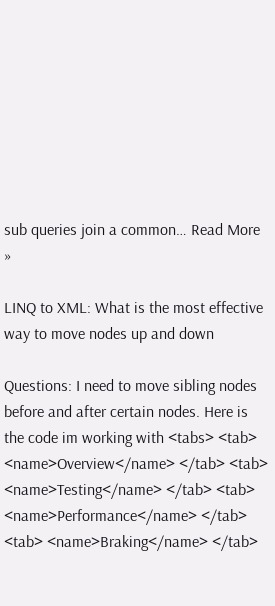sub queries join a common… Read More »

LINQ to XML: What is the most effective way to move nodes up and down

Questions: I need to move sibling nodes before and after certain nodes. Here is the code im working with <tabs> <tab> <name>Overview</name> </tab> <tab> <name>Testing</name> </tab> <tab> <name>Performance</name> </tab> <tab> <name>Braking</name> </tab>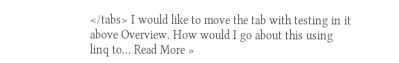</tabs> I would like to move the tab with testing in it above Overview. How would I go about this using linq to… Read More »